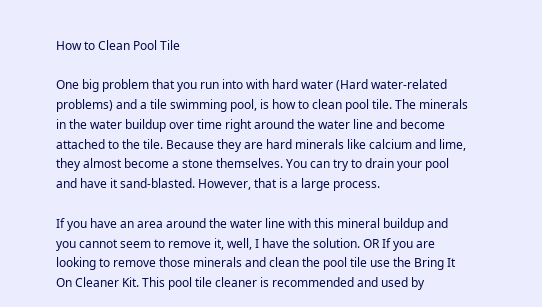How to Clean Pool Tile

One big problem that you run into with hard water (Hard water-related problems) and a tile swimming pool, is how to clean pool tile. The minerals in the water buildup over time right around the water line and become attached to the tile. Because they are hard minerals like calcium and lime, they almost become a stone themselves. You can try to drain your pool and have it sand-blasted. However, that is a large process.

If you have an area around the water line with this mineral buildup and you cannot seem to remove it, well, I have the solution. OR If you are looking to remove those minerals and clean the pool tile use the Bring It On Cleaner Kit. This pool tile cleaner is recommended and used by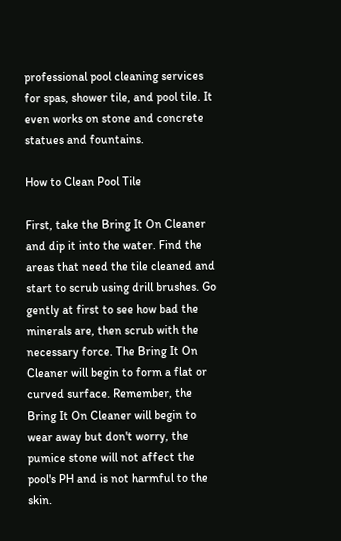professional pool cleaning services for spas, shower tile, and pool tile. It even works on stone and concrete statues and fountains.

How to Clean Pool Tile

First, take the Bring It On Cleaner and dip it into the water. Find the areas that need the tile cleaned and start to scrub using drill brushes. Go gently at first to see how bad the minerals are, then scrub with the necessary force. The Bring It On Cleaner will begin to form a flat or curved surface. Remember, the Bring It On Cleaner will begin to wear away but don't worry, the pumice stone will not affect the pool's PH and is not harmful to the skin.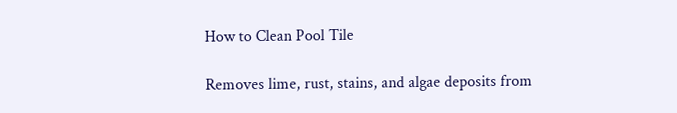How to Clean Pool Tile

Removes lime, rust, stains, and algae deposits from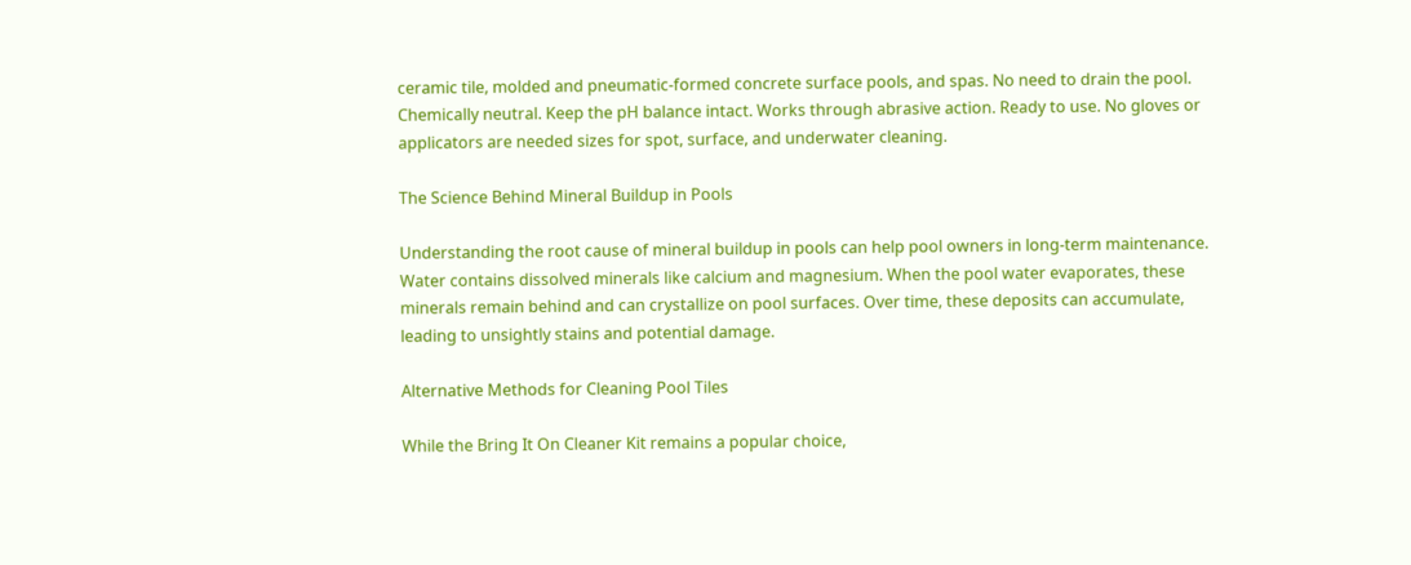ceramic tile, molded and pneumatic-formed concrete surface pools, and spas. No need to drain the pool. Chemically neutral. Keep the pH balance intact. Works through abrasive action. Ready to use. No gloves or applicators are needed sizes for spot, surface, and underwater cleaning.

The Science Behind Mineral Buildup in Pools

Understanding the root cause of mineral buildup in pools can help pool owners in long-term maintenance. Water contains dissolved minerals like calcium and magnesium. When the pool water evaporates, these minerals remain behind and can crystallize on pool surfaces. Over time, these deposits can accumulate, leading to unsightly stains and potential damage.

Alternative Methods for Cleaning Pool Tiles

While the Bring It On Cleaner Kit remains a popular choice,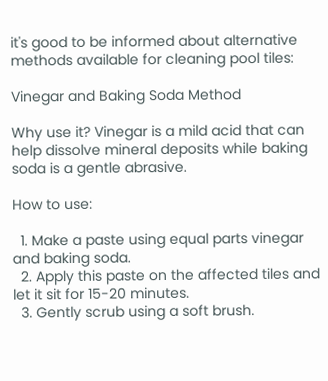it's good to be informed about alternative methods available for cleaning pool tiles:

Vinegar and Baking Soda Method

Why use it? Vinegar is a mild acid that can help dissolve mineral deposits while baking soda is a gentle abrasive.

How to use:

  1. Make a paste using equal parts vinegar and baking soda.
  2. Apply this paste on the affected tiles and let it sit for 15-20 minutes.
  3. Gently scrub using a soft brush.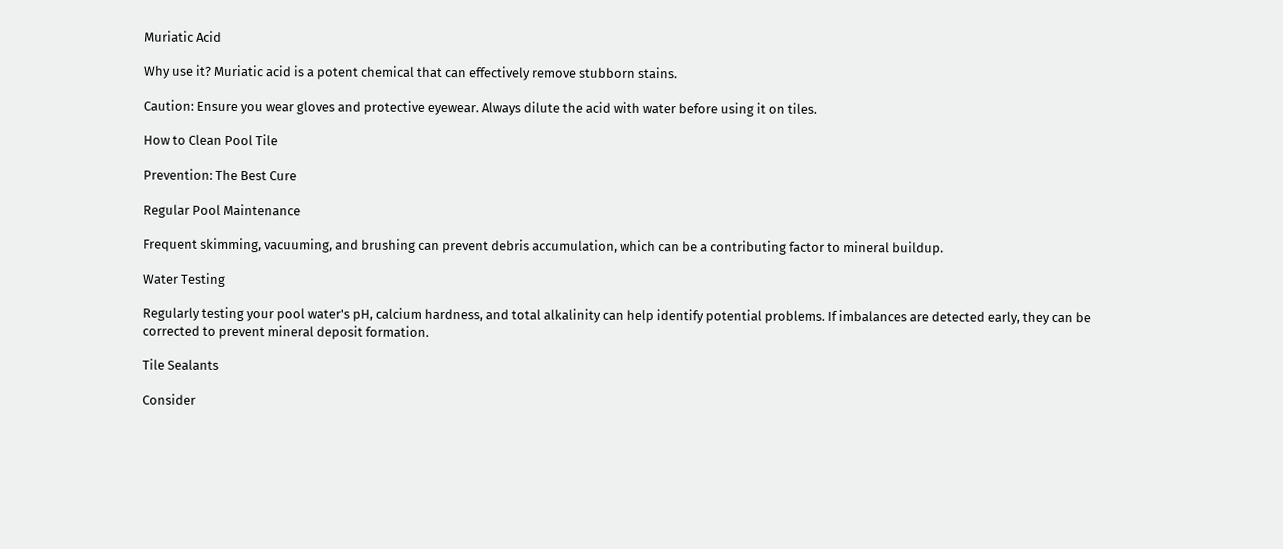Muriatic Acid

Why use it? Muriatic acid is a potent chemical that can effectively remove stubborn stains.

Caution: Ensure you wear gloves and protective eyewear. Always dilute the acid with water before using it on tiles.

How to Clean Pool Tile

Prevention: The Best Cure

Regular Pool Maintenance

Frequent skimming, vacuuming, and brushing can prevent debris accumulation, which can be a contributing factor to mineral buildup.

Water Testing

Regularly testing your pool water's pH, calcium hardness, and total alkalinity can help identify potential problems. If imbalances are detected early, they can be corrected to prevent mineral deposit formation.

Tile Sealants

Consider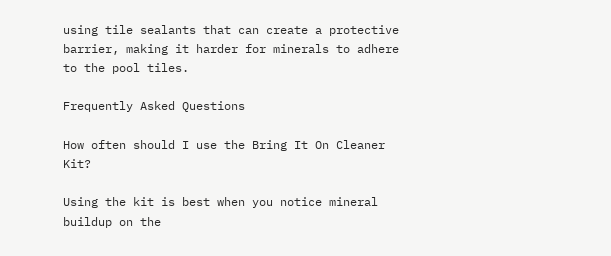using tile sealants that can create a protective barrier, making it harder for minerals to adhere to the pool tiles.

Frequently Asked Questions

How often should I use the Bring It On Cleaner Kit?

Using the kit is best when you notice mineral buildup on the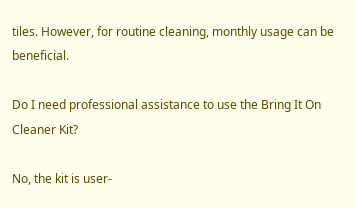tiles. However, for routine cleaning, monthly usage can be beneficial.

Do I need professional assistance to use the Bring It On Cleaner Kit?

No, the kit is user-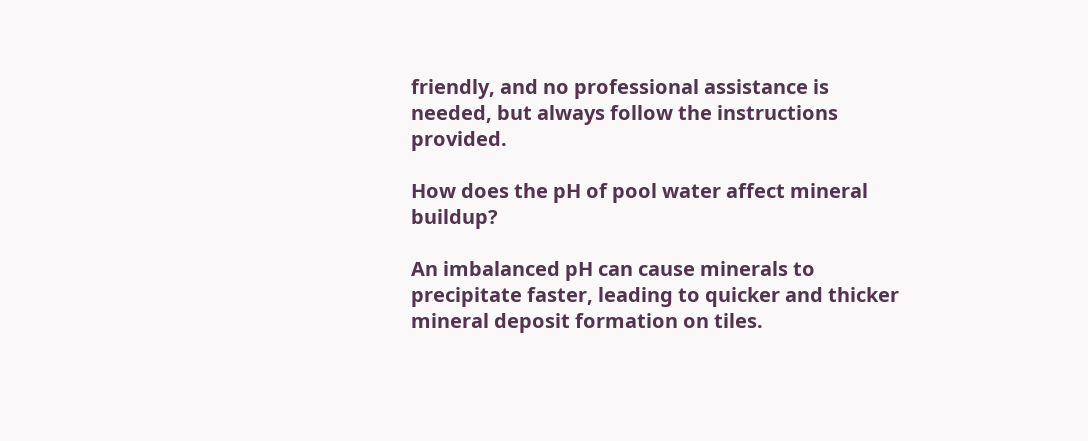friendly, and no professional assistance is needed, but always follow the instructions provided.

How does the pH of pool water affect mineral buildup?

An imbalanced pH can cause minerals to precipitate faster, leading to quicker and thicker mineral deposit formation on tiles.